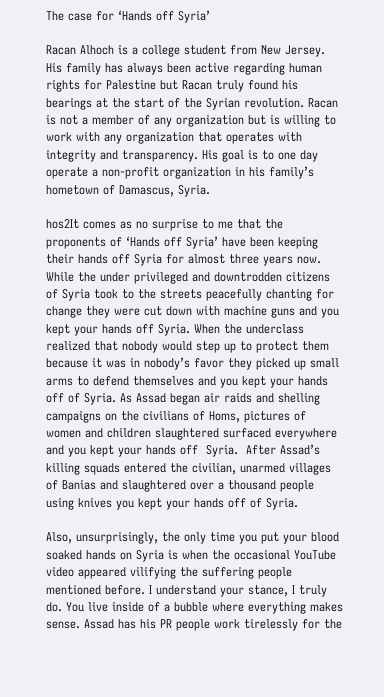The case for ‘Hands off Syria’

Racan Alhoch is a college student from New Jersey. His family has always been active regarding human rights for Palestine but Racan truly found his bearings at the start of the Syrian revolution. Racan is not a member of any organization but is willing to work with any organization that operates with integrity and transparency. His goal is to one day operate a non-profit organization in his family’s hometown of Damascus, Syria.

hos2It comes as no surprise to me that the proponents of ‘Hands off Syria’ have been keeping their hands off Syria for almost three years now. While the under privileged and downtrodden citizens of Syria took to the streets peacefully chanting for change they were cut down with machine guns and you kept your hands off Syria. When the underclass realized that nobody would step up to protect them because it was in nobody’s favor they picked up small arms to defend themselves and you kept your hands off of Syria. As Assad began air raids and shelling campaigns on the civilians of Homs, pictures of women and children slaughtered surfaced everywhere and you kept your hands off  Syria.  After Assad’s killing squads entered the civilian, unarmed villages of Banias and slaughtered over a thousand people using knives you kept your hands off of Syria.

Also, unsurprisingly, the only time you put your blood soaked hands on Syria is when the occasional YouTube video appeared vilifying the suffering people mentioned before. I understand your stance, I truly do. You live inside of a bubble where everything makes sense. Assad has his PR people work tirelessly for the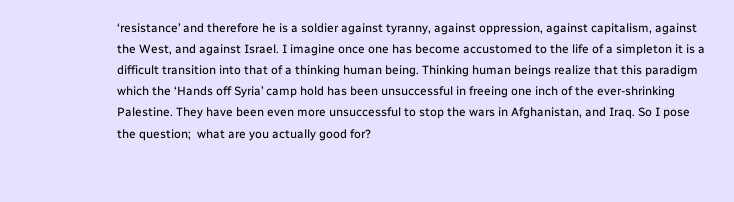‘resistance’ and therefore he is a soldier against tyranny, against oppression, against capitalism, against the West, and against Israel. I imagine once one has become accustomed to the life of a simpleton it is a difficult transition into that of a thinking human being. Thinking human beings realize that this paradigm which the ‘Hands off Syria’ camp hold has been unsuccessful in freeing one inch of the ever-shrinking Palestine. They have been even more unsuccessful to stop the wars in Afghanistan, and Iraq. So I pose the question;  what are you actually good for?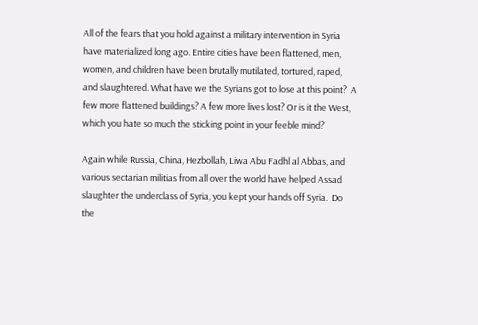All of the fears that you hold against a military intervention in Syria have materialized long ago. Entire cities have been flattened, men, women, and children have been brutally mutilated, tortured, raped, and slaughtered. What have we the Syrians got to lose at this point?  A few more flattened buildings? A few more lives lost? Or is it the West, which you hate so much the sticking point in your feeble mind?

Again while Russia, China, Hezbollah, Liwa Abu Fadhl al Abbas, and various sectarian militias from all over the world have helped Assad slaughter the underclass of Syria, you kept your hands off Syria.  Do the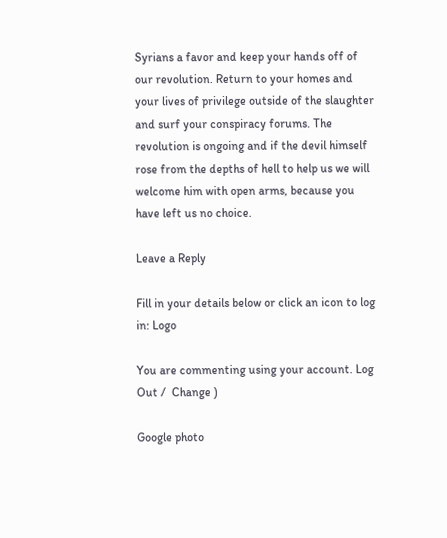Syrians a favor and keep your hands off of our revolution. Return to your homes and your lives of privilege outside of the slaughter and surf your conspiracy forums. The revolution is ongoing and if the devil himself rose from the depths of hell to help us we will welcome him with open arms, because you have left us no choice.

Leave a Reply

Fill in your details below or click an icon to log in: Logo

You are commenting using your account. Log Out /  Change )

Google photo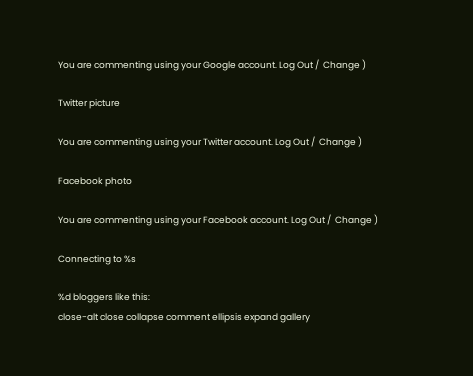You are commenting using your Google account. Log Out /  Change )

Twitter picture

You are commenting using your Twitter account. Log Out /  Change )

Facebook photo

You are commenting using your Facebook account. Log Out /  Change )

Connecting to %s

%d bloggers like this:
close-alt close collapse comment ellipsis expand gallery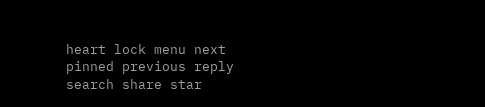heart lock menu next pinned previous reply search share star